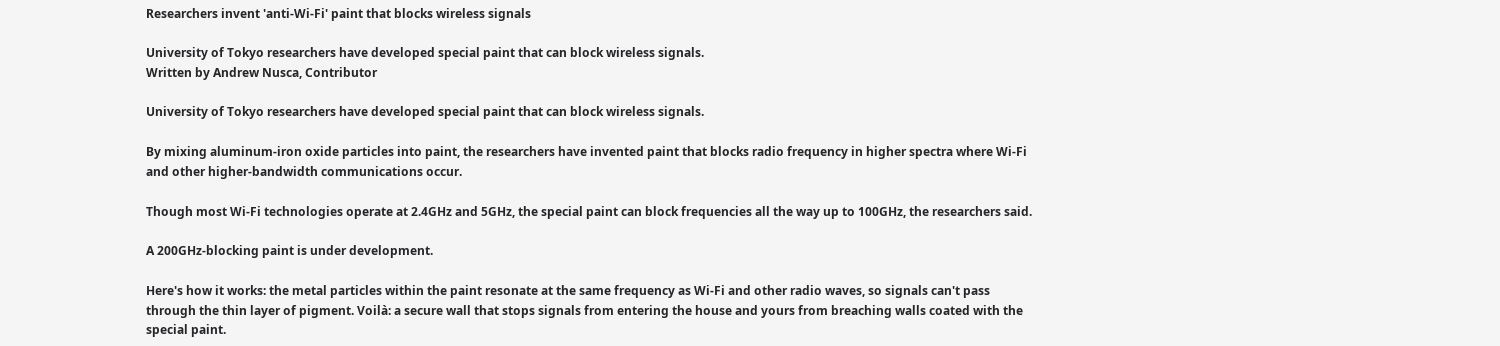Researchers invent 'anti-Wi-Fi' paint that blocks wireless signals

University of Tokyo researchers have developed special paint that can block wireless signals.
Written by Andrew Nusca, Contributor

University of Tokyo researchers have developed special paint that can block wireless signals.

By mixing aluminum-iron oxide particles into paint, the researchers have invented paint that blocks radio frequency in higher spectra where Wi-Fi and other higher-bandwidth communications occur.

Though most Wi-Fi technologies operate at 2.4GHz and 5GHz, the special paint can block frequencies all the way up to 100GHz, the researchers said.

A 200GHz-blocking paint is under development.

Here's how it works: the metal particles within the paint resonate at the same frequency as Wi-Fi and other radio waves, so signals can't pass through the thin layer of pigment. Voilà: a secure wall that stops signals from entering the house and yours from breaching walls coated with the special paint.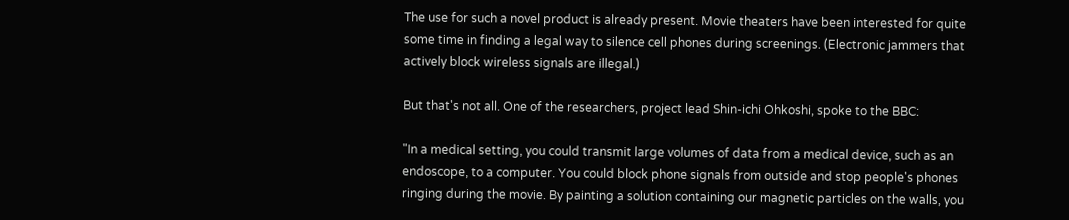The use for such a novel product is already present. Movie theaters have been interested for quite some time in finding a legal way to silence cell phones during screenings. (Electronic jammers that actively block wireless signals are illegal.)

But that's not all. One of the researchers, project lead Shin-ichi Ohkoshi, spoke to the BBC:

"In a medical setting, you could transmit large volumes of data from a medical device, such as an endoscope, to a computer. You could block phone signals from outside and stop people's phones ringing during the movie. By painting a solution containing our magnetic particles on the walls, you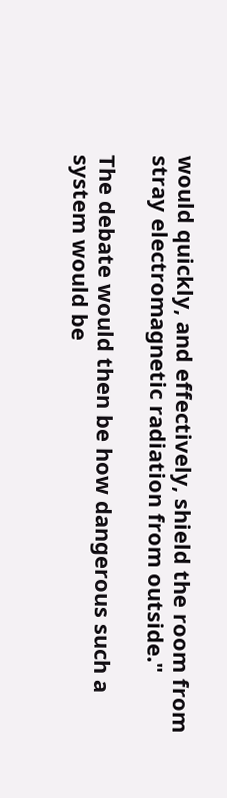would quickly, and effectively, shield the room from stray electromagnetic radiation from outside."

The debate would then be how dangerous such a system would be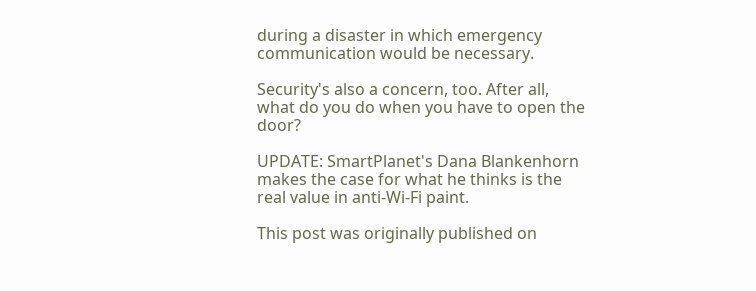during a disaster in which emergency communication would be necessary.

Security's also a concern, too. After all, what do you do when you have to open the door?

UPDATE: SmartPlanet's Dana Blankenhorn makes the case for what he thinks is the real value in anti-Wi-Fi paint.

This post was originally published on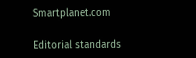Smartplanet.com

Editorial standards